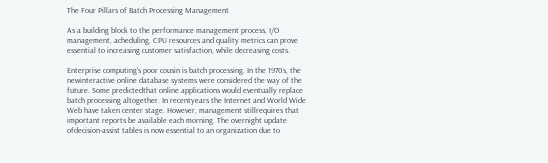The Four Pillars of Batch Processing Management

As a building block to the performance management process, I/O management, acheduling, CPU resources and quality metrics can prove essential to increasing customer satisfaction, while decreasing costs.

Enterprise computing's poor cousin is batch processing. In the 1970s, the newinteractive online database systems were considered the way of the future. Some predictedthat online applications would eventually replace batch processing altogether. In recentyears the Internet and World Wide Web have taken center stage. However, management stillrequires that important reports be available each morning. The overnight update ofdecision-assist tables is now essential to an organization due to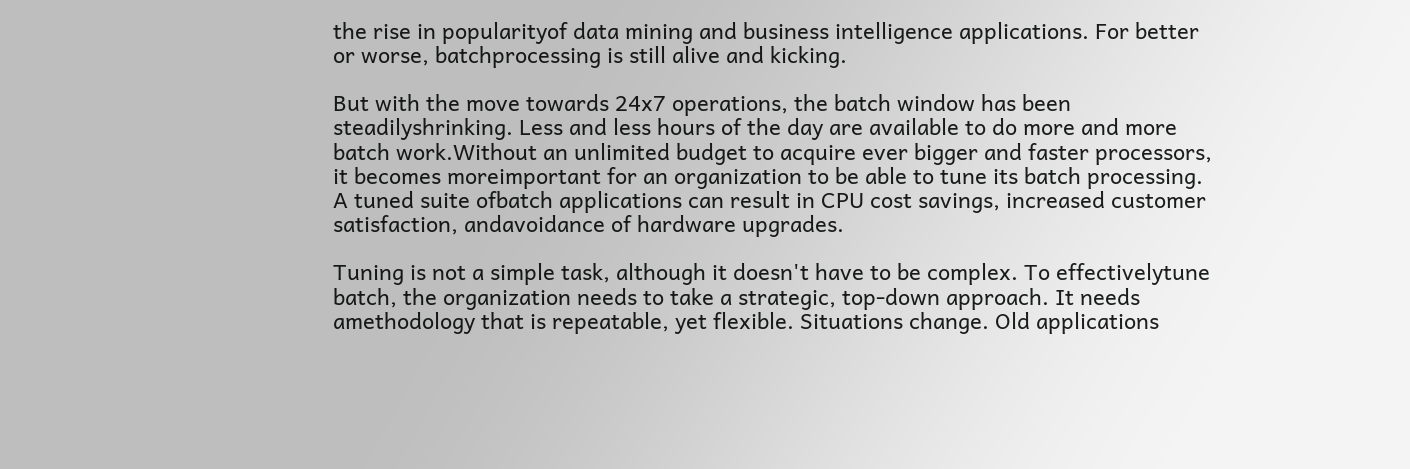the rise in popularityof data mining and business intelligence applications. For better or worse, batchprocessing is still alive and kicking.

But with the move towards 24x7 operations, the batch window has been steadilyshrinking. Less and less hours of the day are available to do more and more batch work.Without an unlimited budget to acquire ever bigger and faster processors, it becomes moreimportant for an organization to be able to tune its batch processing. A tuned suite ofbatch applications can result in CPU cost savings, increased customer satisfaction, andavoidance of hardware upgrades.

Tuning is not a simple task, although it doesn't have to be complex. To effectivelytune batch, the organization needs to take a strategic, top-down approach. It needs amethodology that is repeatable, yet flexible. Situations change. Old applications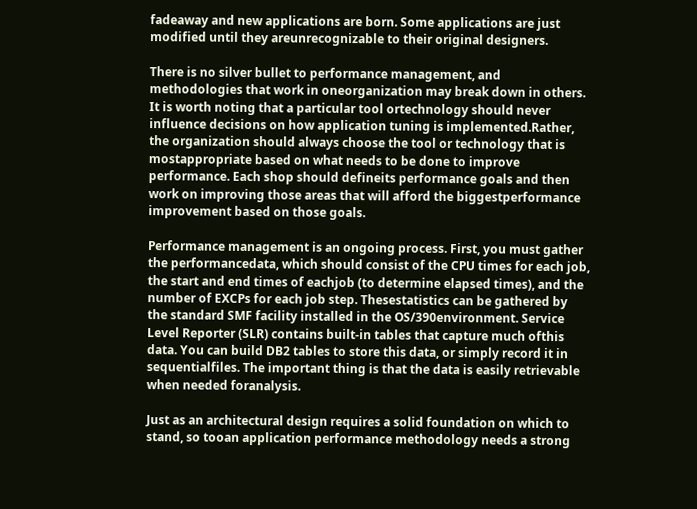fadeaway and new applications are born. Some applications are just modified until they areunrecognizable to their original designers.

There is no silver bullet to performance management, and methodologies that work in oneorganization may break down in others. It is worth noting that a particular tool ortechnology should never influence decisions on how application tuning is implemented.Rather, the organization should always choose the tool or technology that is mostappropriate based on what needs to be done to improve performance. Each shop should defineits performance goals and then work on improving those areas that will afford the biggestperformance improvement based on those goals.

Performance management is an ongoing process. First, you must gather the performancedata, which should consist of the CPU times for each job, the start and end times of eachjob (to determine elapsed times), and the number of EXCPs for each job step. Thesestatistics can be gathered by the standard SMF facility installed in the OS/390environment. Service Level Reporter (SLR) contains built-in tables that capture much ofthis data. You can build DB2 tables to store this data, or simply record it in sequentialfiles. The important thing is that the data is easily retrievable when needed foranalysis.

Just as an architectural design requires a solid foundation on which to stand, so tooan application performance methodology needs a strong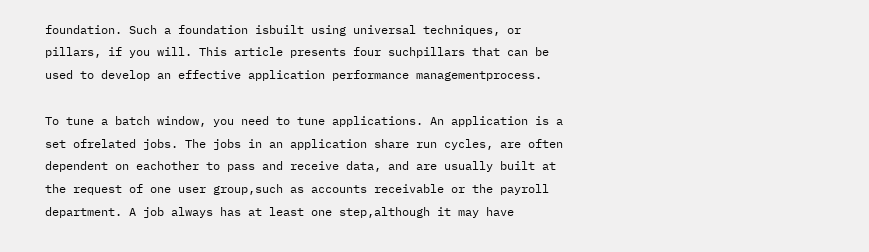foundation. Such a foundation isbuilt using universal techniques, or pillars, if you will. This article presents four suchpillars that can be used to develop an effective application performance managementprocess.

To tune a batch window, you need to tune applications. An application is a set ofrelated jobs. The jobs in an application share run cycles, are often dependent on eachother to pass and receive data, and are usually built at the request of one user group,such as accounts receivable or the payroll department. A job always has at least one step,although it may have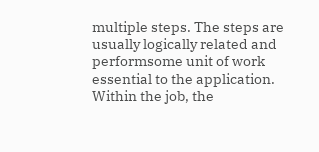multiple steps. The steps are usually logically related and performsome unit of work essential to the application. Within the job, the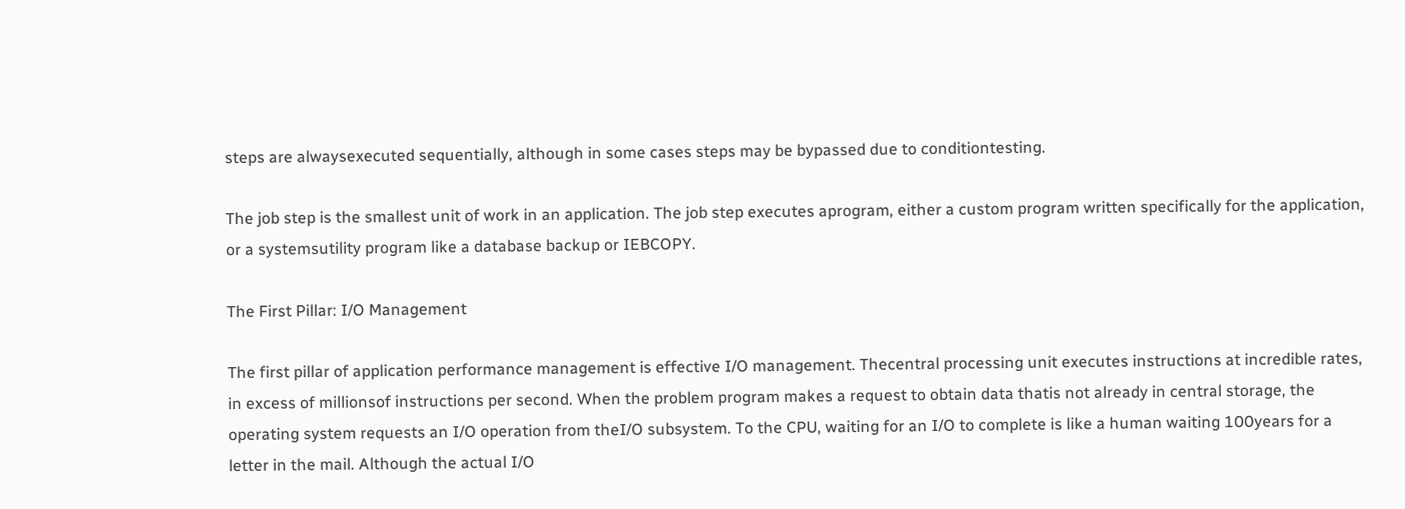steps are alwaysexecuted sequentially, although in some cases steps may be bypassed due to conditiontesting.

The job step is the smallest unit of work in an application. The job step executes aprogram, either a custom program written specifically for the application, or a systemsutility program like a database backup or IEBCOPY.

The First Pillar: I/O Management

The first pillar of application performance management is effective I/O management. Thecentral processing unit executes instructions at incredible rates, in excess of millionsof instructions per second. When the problem program makes a request to obtain data thatis not already in central storage, the operating system requests an I/O operation from theI/O subsystem. To the CPU, waiting for an I/O to complete is like a human waiting 100years for a letter in the mail. Although the actual I/O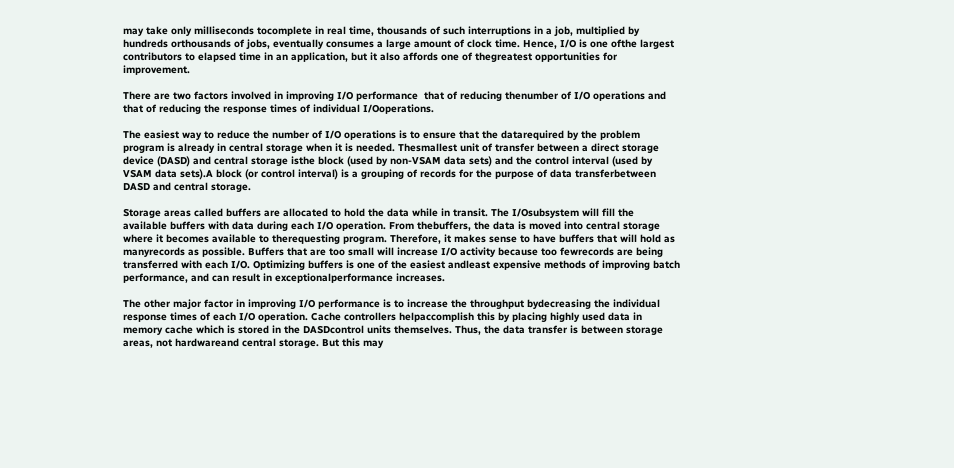may take only milliseconds tocomplete in real time, thousands of such interruptions in a job, multiplied by hundreds orthousands of jobs, eventually consumes a large amount of clock time. Hence, I/O is one ofthe largest contributors to elapsed time in an application, but it also affords one of thegreatest opportunities for improvement.

There are two factors involved in improving I/O performance  that of reducing thenumber of I/O operations and that of reducing the response times of individual I/Ooperations.

The easiest way to reduce the number of I/O operations is to ensure that the datarequired by the problem program is already in central storage when it is needed. Thesmallest unit of transfer between a direct storage device (DASD) and central storage isthe block (used by non-VSAM data sets) and the control interval (used by VSAM data sets).A block (or control interval) is a grouping of records for the purpose of data transferbetween DASD and central storage.

Storage areas called buffers are allocated to hold the data while in transit. The I/Osubsystem will fill the available buffers with data during each I/O operation. From thebuffers, the data is moved into central storage where it becomes available to therequesting program. Therefore, it makes sense to have buffers that will hold as manyrecords as possible. Buffers that are too small will increase I/O activity because too fewrecords are being transferred with each I/O. Optimizing buffers is one of the easiest andleast expensive methods of improving batch performance, and can result in exceptionalperformance increases.

The other major factor in improving I/O performance is to increase the throughput bydecreasing the individual response times of each I/O operation. Cache controllers helpaccomplish this by placing highly used data in memory cache which is stored in the DASDcontrol units themselves. Thus, the data transfer is between storage areas, not hardwareand central storage. But this may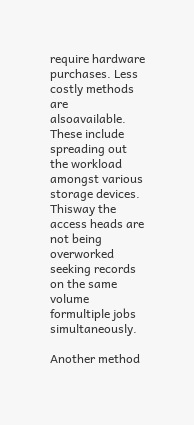require hardware purchases. Less costly methods are alsoavailable. These include spreading out the workload amongst various storage devices. Thisway the access heads are not being overworked seeking records on the same volume formultiple jobs simultaneously.

Another method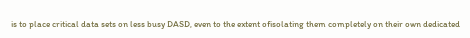is to place critical data sets on less busy DASD, even to the extent ofisolating them completely on their own dedicated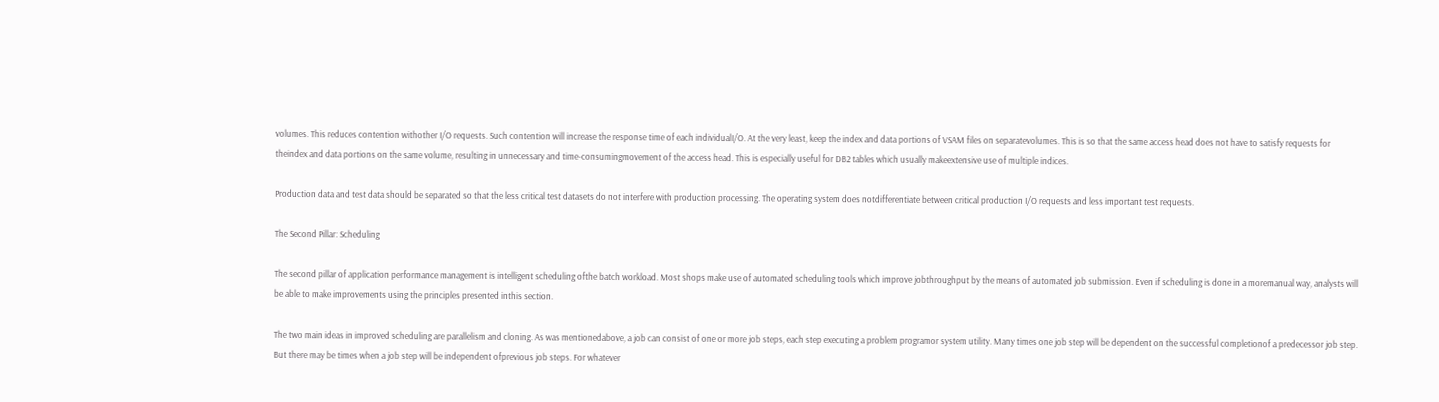volumes. This reduces contention withother I/O requests. Such contention will increase the response time of each individualI/O. At the very least, keep the index and data portions of VSAM files on separatevolumes. This is so that the same access head does not have to satisfy requests for theindex and data portions on the same volume, resulting in unnecessary and time-consumingmovement of the access head. This is especially useful for DB2 tables which usually makeextensive use of multiple indices.

Production data and test data should be separated so that the less critical test datasets do not interfere with production processing. The operating system does notdifferentiate between critical production I/O requests and less important test requests.

The Second Pillar: Scheduling

The second pillar of application performance management is intelligent scheduling ofthe batch workload. Most shops make use of automated scheduling tools which improve jobthroughput by the means of automated job submission. Even if scheduling is done in a moremanual way, analysts will be able to make improvements using the principles presented inthis section.

The two main ideas in improved scheduling are parallelism and cloning. As was mentionedabove, a job can consist of one or more job steps, each step executing a problem programor system utility. Many times one job step will be dependent on the successful completionof a predecessor job step. But there may be times when a job step will be independent ofprevious job steps. For whatever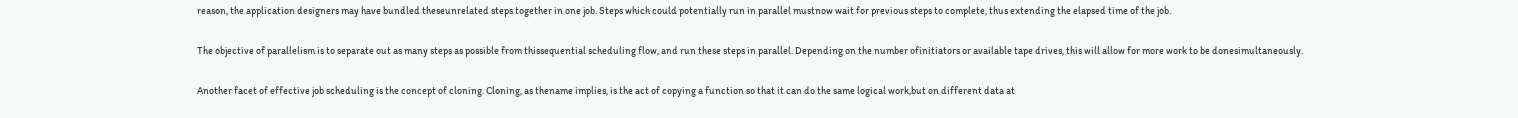reason, the application designers may have bundled theseunrelated steps together in one job. Steps which could potentially run in parallel mustnow wait for previous steps to complete, thus extending the elapsed time of the job.

The objective of parallelism is to separate out as many steps as possible from thissequential scheduling flow, and run these steps in parallel. Depending on the number ofinitiators or available tape drives, this will allow for more work to be donesimultaneously.

Another facet of effective job scheduling is the concept of cloning. Cloning, as thename implies, is the act of copying a function so that it can do the same logical work,but on different data at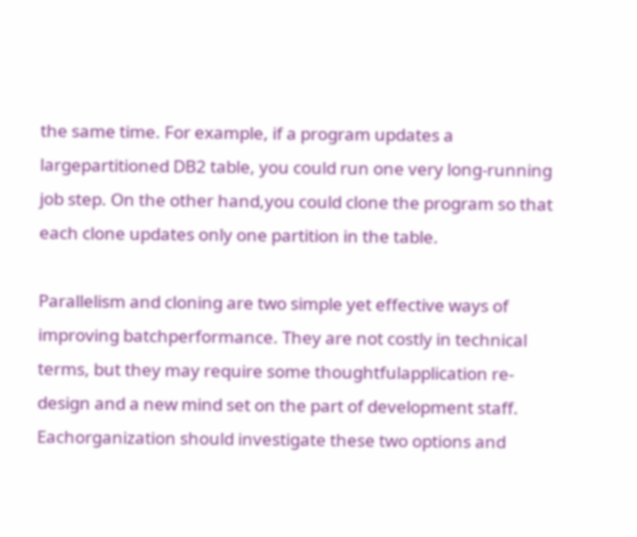the same time. For example, if a program updates a largepartitioned DB2 table, you could run one very long-running job step. On the other hand,you could clone the program so that each clone updates only one partition in the table.

Parallelism and cloning are two simple yet effective ways of improving batchperformance. They are not costly in technical terms, but they may require some thoughtfulapplication re-design and a new mind set on the part of development staff. Eachorganization should investigate these two options and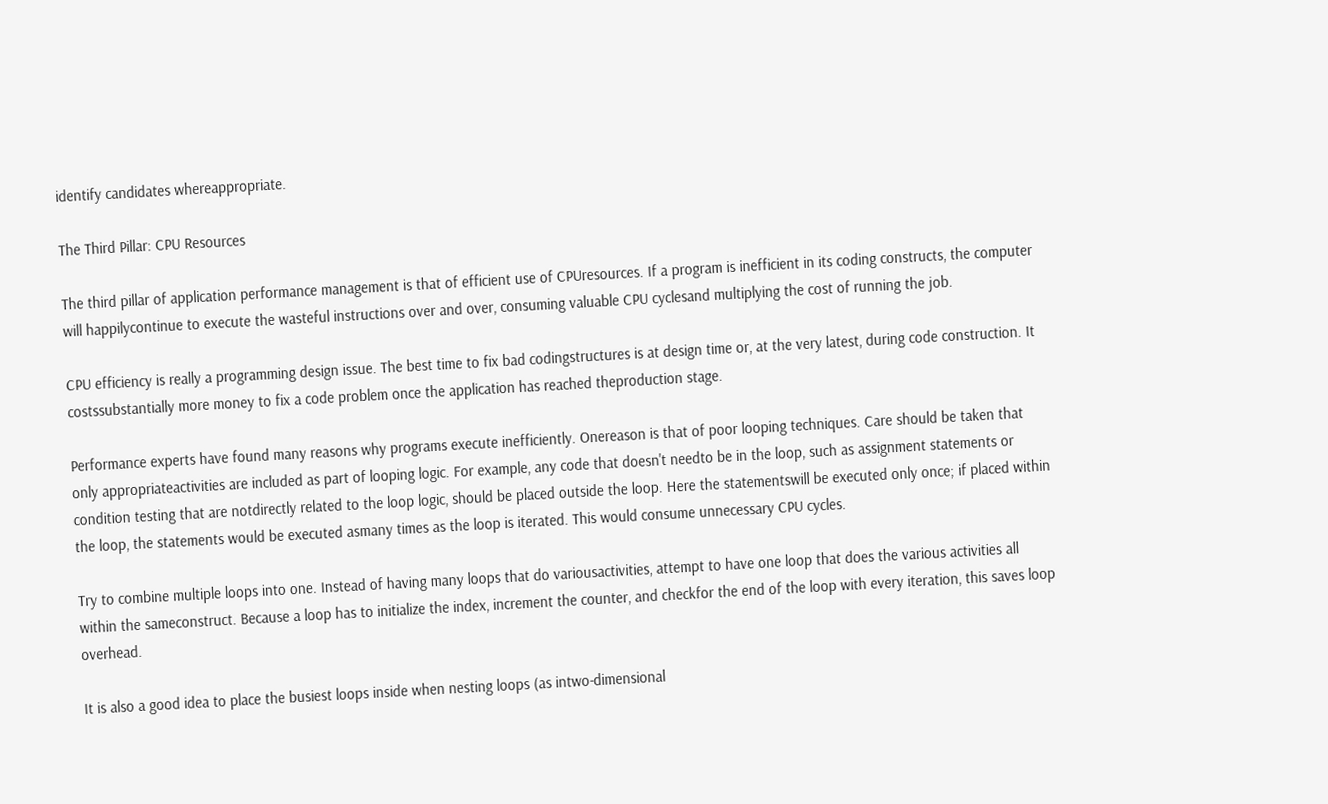identify candidates whereappropriate.

The Third Pillar: CPU Resources

The third pillar of application performance management is that of efficient use of CPUresources. If a program is inefficient in its coding constructs, the computer will happilycontinue to execute the wasteful instructions over and over, consuming valuable CPU cyclesand multiplying the cost of running the job.

CPU efficiency is really a programming design issue. The best time to fix bad codingstructures is at design time or, at the very latest, during code construction. It costssubstantially more money to fix a code problem once the application has reached theproduction stage.

Performance experts have found many reasons why programs execute inefficiently. Onereason is that of poor looping techniques. Care should be taken that only appropriateactivities are included as part of looping logic. For example, any code that doesn't needto be in the loop, such as assignment statements or condition testing that are notdirectly related to the loop logic, should be placed outside the loop. Here the statementswill be executed only once; if placed within the loop, the statements would be executed asmany times as the loop is iterated. This would consume unnecessary CPU cycles.

Try to combine multiple loops into one. Instead of having many loops that do variousactivities, attempt to have one loop that does the various activities all within the sameconstruct. Because a loop has to initialize the index, increment the counter, and checkfor the end of the loop with every iteration, this saves loop overhead.

It is also a good idea to place the busiest loops inside when nesting loops (as intwo-dimensional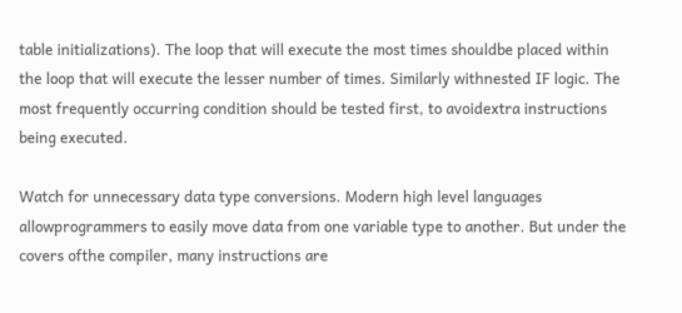table initializations). The loop that will execute the most times shouldbe placed within the loop that will execute the lesser number of times. Similarly withnested IF logic. The most frequently occurring condition should be tested first, to avoidextra instructions being executed.

Watch for unnecessary data type conversions. Modern high level languages allowprogrammers to easily move data from one variable type to another. But under the covers ofthe compiler, many instructions are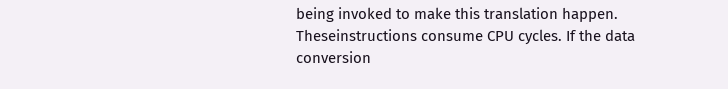being invoked to make this translation happen. Theseinstructions consume CPU cycles. If the data conversion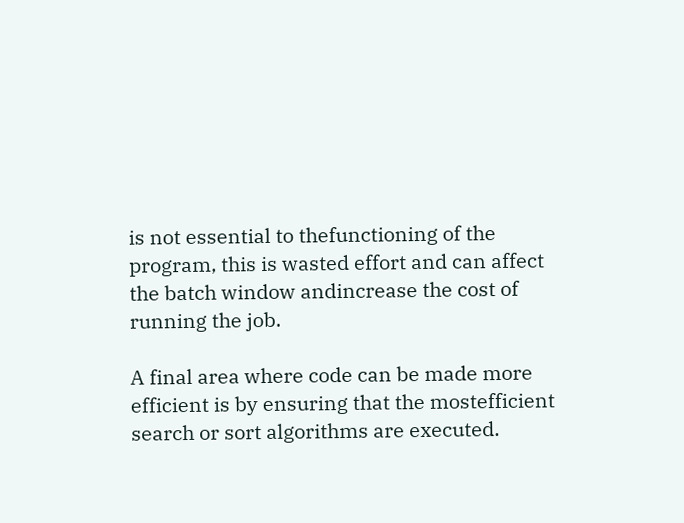is not essential to thefunctioning of the program, this is wasted effort and can affect the batch window andincrease the cost of running the job.

A final area where code can be made more efficient is by ensuring that the mostefficient search or sort algorithms are executed.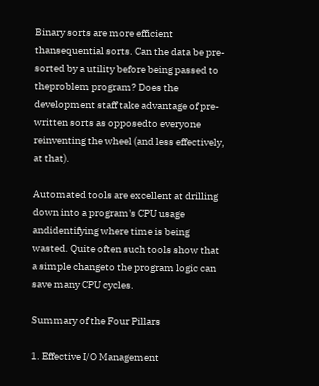Binary sorts are more efficient thansequential sorts. Can the data be pre-sorted by a utility before being passed to theproblem program? Does the development staff take advantage of pre-written sorts as opposedto everyone reinventing the wheel (and less effectively, at that).

Automated tools are excellent at drilling down into a program's CPU usage andidentifying where time is being wasted. Quite often such tools show that a simple changeto the program logic can save many CPU cycles.

Summary of the Four Pillars

1. Effective I/O Management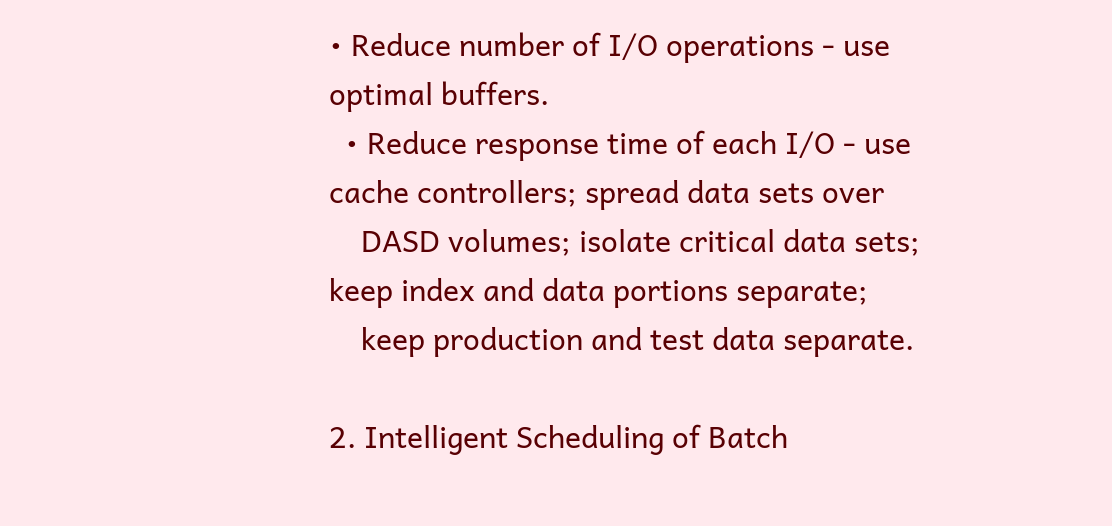• Reduce number of I/O operations - use optimal buffers.
  • Reduce response time of each I/O - use cache controllers; spread data sets over
    DASD volumes; isolate critical data sets; keep index and data portions separate;
    keep production and test data separate.

2. Intelligent Scheduling of Batch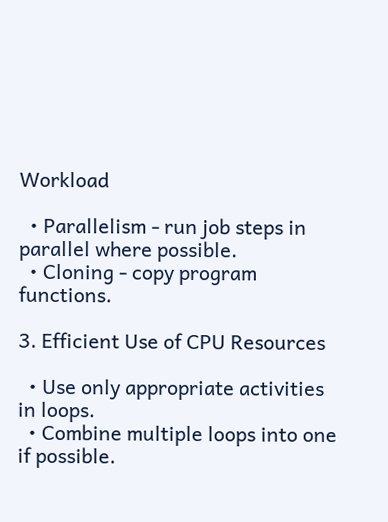Workload

  • Parallelism - run job steps in parallel where possible.
  • Cloning - copy program functions.

3. Efficient Use of CPU Resources

  • Use only appropriate activities in loops.
  • Combine multiple loops into one if possible.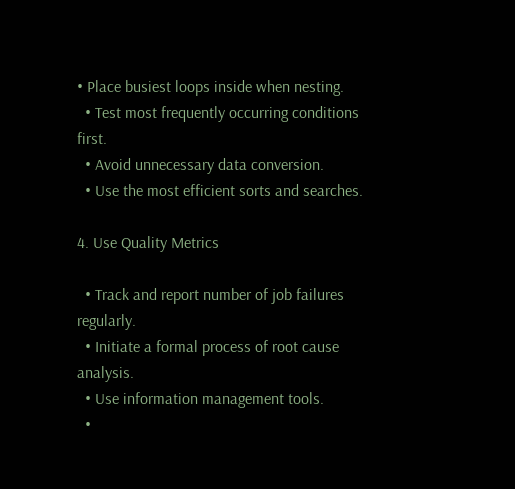• Place busiest loops inside when nesting.
  • Test most frequently occurring conditions first.
  • Avoid unnecessary data conversion.
  • Use the most efficient sorts and searches.

4. Use Quality Metrics

  • Track and report number of job failures regularly.
  • Initiate a formal process of root cause analysis.
  • Use information management tools.
  •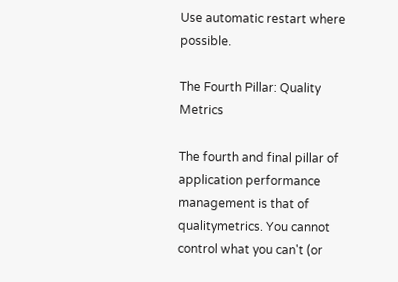Use automatic restart where possible.

The Fourth Pillar: Quality Metrics

The fourth and final pillar of application performance management is that of qualitymetrics. You cannot control what you can't (or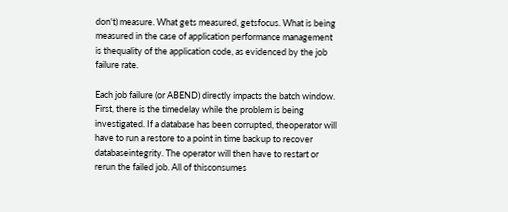don't) measure. What gets measured, getsfocus. What is being measured in the case of application performance management is thequality of the application code, as evidenced by the job failure rate.

Each job failure (or ABEND) directly impacts the batch window. First, there is the timedelay while the problem is being investigated. If a database has been corrupted, theoperator will have to run a restore to a point in time backup to recover databaseintegrity. The operator will then have to restart or rerun the failed job. All of thisconsumes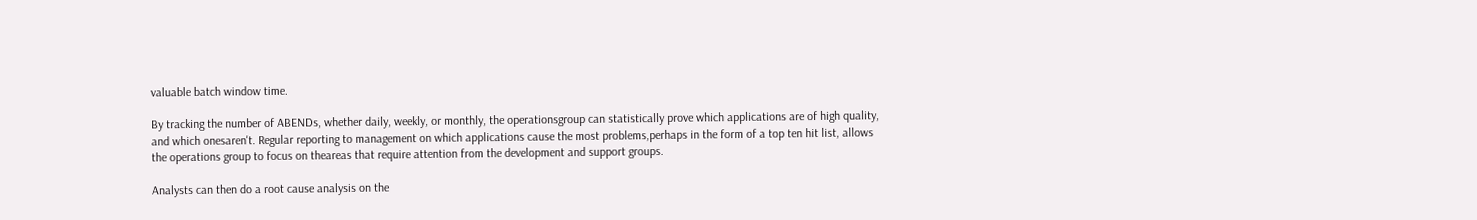valuable batch window time.

By tracking the number of ABENDs, whether daily, weekly, or monthly, the operationsgroup can statistically prove which applications are of high quality, and which onesaren't. Regular reporting to management on which applications cause the most problems,perhaps in the form of a top ten hit list, allows the operations group to focus on theareas that require attention from the development and support groups.

Analysts can then do a root cause analysis on the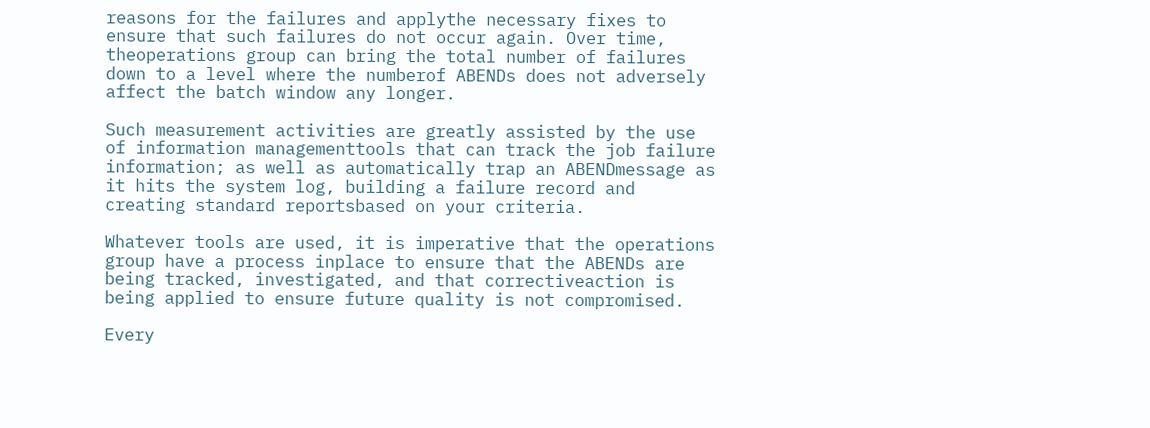reasons for the failures and applythe necessary fixes to ensure that such failures do not occur again. Over time, theoperations group can bring the total number of failures down to a level where the numberof ABENDs does not adversely affect the batch window any longer.

Such measurement activities are greatly assisted by the use of information managementtools that can track the job failure information; as well as automatically trap an ABENDmessage as it hits the system log, building a failure record and creating standard reportsbased on your criteria.

Whatever tools are used, it is imperative that the operations group have a process inplace to ensure that the ABENDs are being tracked, investigated, and that correctiveaction is being applied to ensure future quality is not compromised.

Every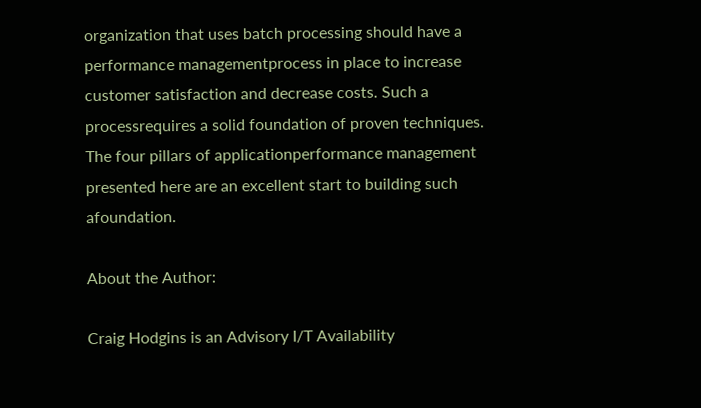organization that uses batch processing should have a performance managementprocess in place to increase customer satisfaction and decrease costs. Such a processrequires a solid foundation of proven techniques. The four pillars of applicationperformance management presented here are an excellent start to building such afoundation.

About the Author:

Craig Hodgins is an Advisory I/T Availability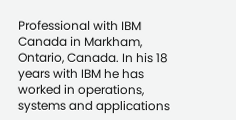Professional with IBM Canada in Markham, Ontario, Canada. In his 18 years with IBM he has worked in operations, systems and applications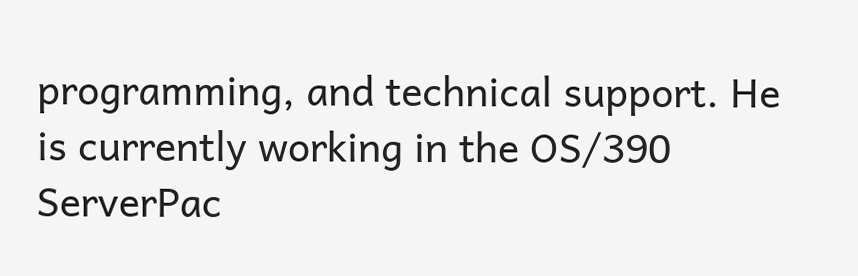programming, and technical support. He is currently working in the OS/390 ServerPac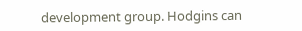development group. Hodgins can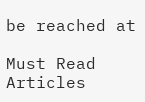be reached at

Must Read Articles